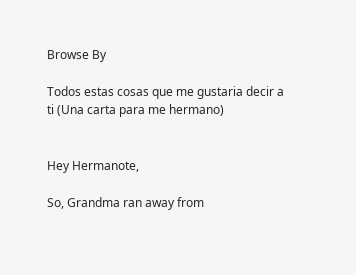Browse By

Todos estas cosas que me gustaria decir a ti (Una carta para me hermano)


Hey Hermanote,

So, Grandma ran away from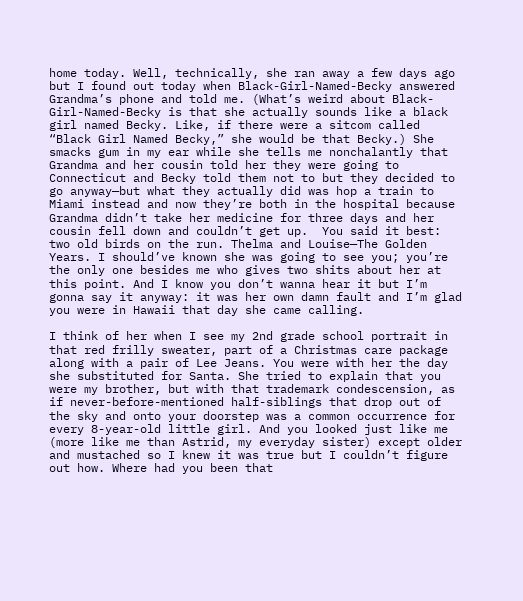home today. Well, technically, she ran away a few days ago but I found out today when Black-Girl-Named-Becky answered Grandma’s phone and told me. (What’s weird about Black-Girl-Named-Becky is that she actually sounds like a black girl named Becky. Like, if there were a sitcom called “Black Girl Named Becky,” she would be that Becky.) She smacks gum in my ear while she tells me nonchalantly that Grandma and her cousin told her they were going to Connecticut and Becky told them not to but they decided to go anyway—but what they actually did was hop a train to Miami instead and now they’re both in the hospital because Grandma didn’t take her medicine for three days and her cousin fell down and couldn’t get up.  You said it best: two old birds on the run. Thelma and Louise—The Golden Years. I should’ve known she was going to see you; you’re the only one besides me who gives two shits about her at this point. And I know you don’t wanna hear it but I’m gonna say it anyway: it was her own damn fault and I’m glad you were in Hawaii that day she came calling.

I think of her when I see my 2nd grade school portrait in that red frilly sweater, part of a Christmas care package along with a pair of Lee Jeans. You were with her the day she substituted for Santa. She tried to explain that you were my brother, but with that trademark condescension, as if never-before-mentioned half-siblings that drop out of the sky and onto your doorstep was a common occurrence for every 8-year-old little girl. And you looked just like me (more like me than Astrid, my everyday sister) except older and mustached so I knew it was true but I couldn’t figure out how. Where had you been that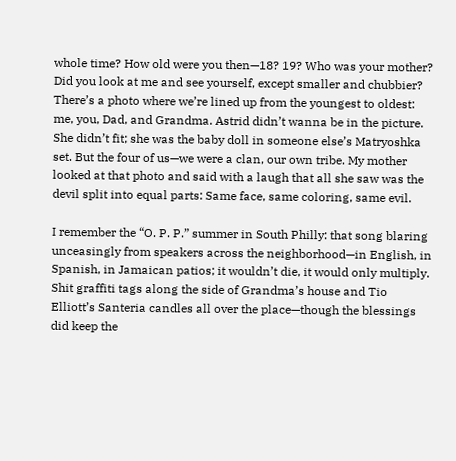whole time? How old were you then—18? 19? Who was your mother? Did you look at me and see yourself, except smaller and chubbier? There’s a photo where we’re lined up from the youngest to oldest: me, you, Dad, and Grandma. Astrid didn’t wanna be in the picture. She didn’t fit; she was the baby doll in someone else’s Matryoshka set. But the four of us—we were a clan, our own tribe. My mother looked at that photo and said with a laugh that all she saw was the devil split into equal parts: Same face, same coloring, same evil.

I remember the “O. P. P.” summer in South Philly: that song blaring unceasingly from speakers across the neighborhood—in English, in Spanish, in Jamaican patios; it wouldn’t die, it would only multiply. Shit graffiti tags along the side of Grandma’s house and Tio Elliott’s Santeria candles all over the place—though the blessings did keep the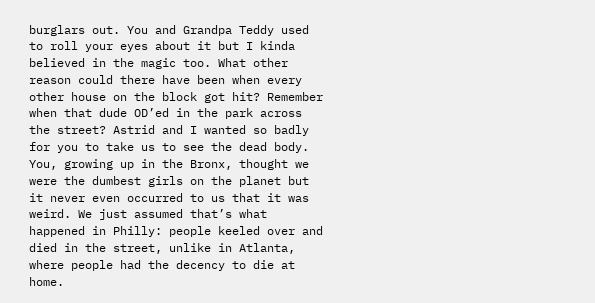burglars out. You and Grandpa Teddy used to roll your eyes about it but I kinda believed in the magic too. What other reason could there have been when every other house on the block got hit? Remember when that dude OD’ed in the park across the street? Astrid and I wanted so badly for you to take us to see the dead body.  You, growing up in the Bronx, thought we were the dumbest girls on the planet but it never even occurred to us that it was weird. We just assumed that’s what happened in Philly: people keeled over and died in the street, unlike in Atlanta, where people had the decency to die at home.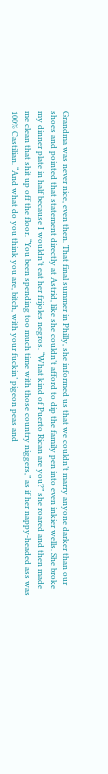Grandma was never nice, even then. That final summer in Philly, she informed us that we couldn’t marry anyone darker than our shoes and pointed that statement directly at Astrid, like she couldn’t afford to dip the family pen into even inkier wells. She broke my dinner plate in half because I wouldn’t eat her frijoles negros. “What kind of Puerto Rican are you?” she roared and then made me clean that shit up off the floor. “You been spending too much time with those country niggers,” as if her nappy-headed ass was 100% Castilian. “And what do you think you are, bitch, with your fuckin’ pigeon peas and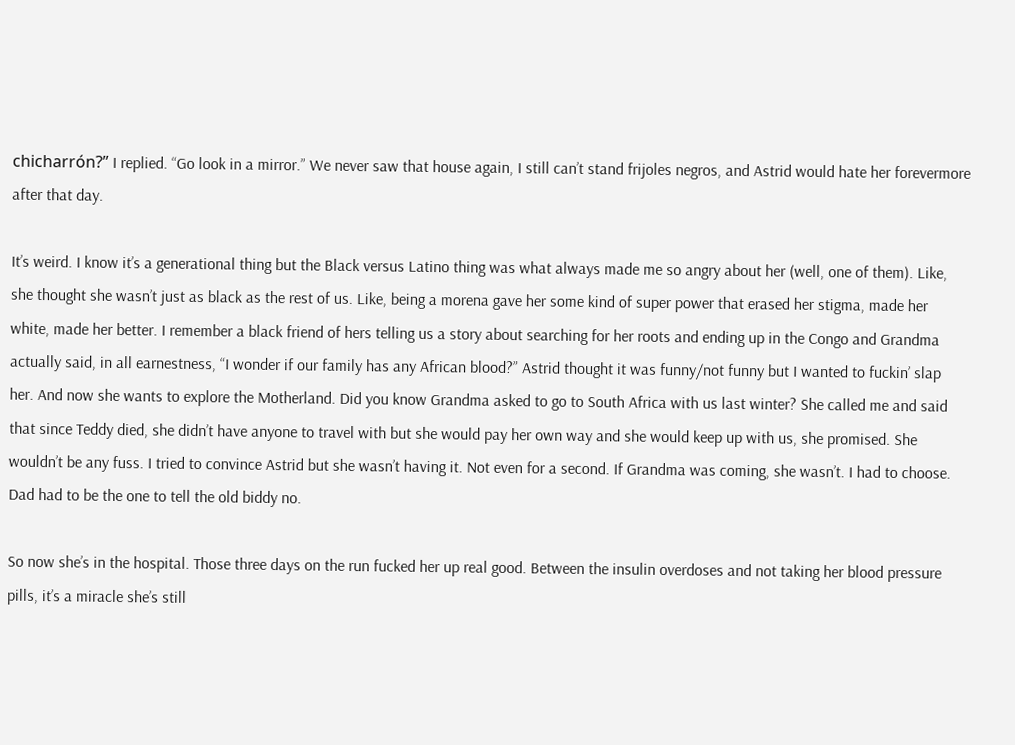chicharrón?” I replied. “Go look in a mirror.” We never saw that house again, I still can’t stand frijoles negros, and Astrid would hate her forevermore after that day.

It’s weird. I know it’s a generational thing but the Black versus Latino thing was what always made me so angry about her (well, one of them). Like, she thought she wasn’t just as black as the rest of us. Like, being a morena gave her some kind of super power that erased her stigma, made her white, made her better. I remember a black friend of hers telling us a story about searching for her roots and ending up in the Congo and Grandma actually said, in all earnestness, “I wonder if our family has any African blood?” Astrid thought it was funny/not funny but I wanted to fuckin’ slap her. And now she wants to explore the Motherland. Did you know Grandma asked to go to South Africa with us last winter? She called me and said that since Teddy died, she didn’t have anyone to travel with but she would pay her own way and she would keep up with us, she promised. She wouldn’t be any fuss. I tried to convince Astrid but she wasn’t having it. Not even for a second. If Grandma was coming, she wasn’t. I had to choose. Dad had to be the one to tell the old biddy no.

So now she’s in the hospital. Those three days on the run fucked her up real good. Between the insulin overdoses and not taking her blood pressure pills, it’s a miracle she’s still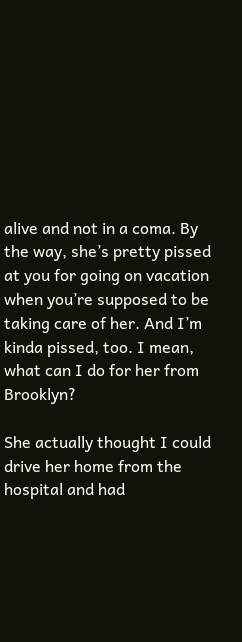alive and not in a coma. By the way, she’s pretty pissed at you for going on vacation when you’re supposed to be taking care of her. And I’m kinda pissed, too. I mean, what can I do for her from Brooklyn?

She actually thought I could drive her home from the hospital and had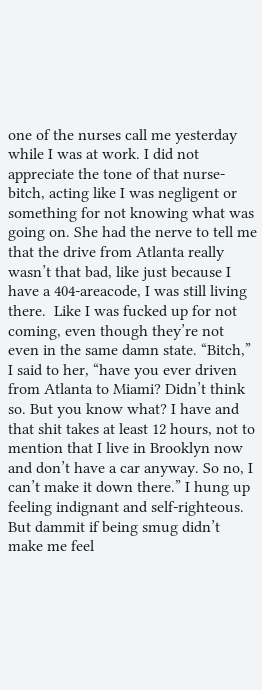one of the nurses call me yesterday while I was at work. I did not appreciate the tone of that nurse-bitch, acting like I was negligent or something for not knowing what was going on. She had the nerve to tell me that the drive from Atlanta really wasn’t that bad, like just because I have a 404-areacode, I was still living there.  Like I was fucked up for not coming, even though they’re not even in the same damn state. “Bitch,” I said to her, “have you ever driven from Atlanta to Miami? Didn’t think so. But you know what? I have and that shit takes at least 12 hours, not to mention that I live in Brooklyn now and don’t have a car anyway. So no, I can’t make it down there.” I hung up feeling indignant and self-righteous. But dammit if being smug didn’t make me feel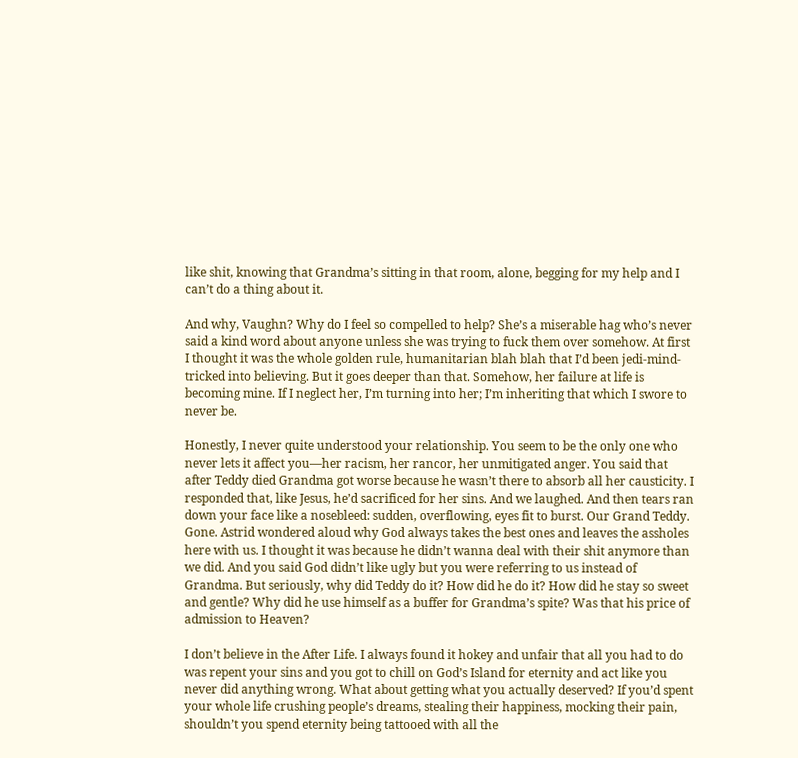like shit, knowing that Grandma’s sitting in that room, alone, begging for my help and I can’t do a thing about it.

And why, Vaughn? Why do I feel so compelled to help? She’s a miserable hag who’s never said a kind word about anyone unless she was trying to fuck them over somehow. At first I thought it was the whole golden rule, humanitarian blah blah that I’d been jedi-mind-tricked into believing. But it goes deeper than that. Somehow, her failure at life is becoming mine. If I neglect her, I’m turning into her; I’m inheriting that which I swore to never be.

Honestly, I never quite understood your relationship. You seem to be the only one who never lets it affect you—her racism, her rancor, her unmitigated anger. You said that after Teddy died Grandma got worse because he wasn’t there to absorb all her causticity. I responded that, like Jesus, he’d sacrificed for her sins. And we laughed. And then tears ran down your face like a nosebleed: sudden, overflowing, eyes fit to burst. Our Grand Teddy. Gone. Astrid wondered aloud why God always takes the best ones and leaves the assholes here with us. I thought it was because he didn’t wanna deal with their shit anymore than we did. And you said God didn’t like ugly but you were referring to us instead of Grandma. But seriously, why did Teddy do it? How did he do it? How did he stay so sweet and gentle? Why did he use himself as a buffer for Grandma’s spite? Was that his price of admission to Heaven?

I don’t believe in the After Life. I always found it hokey and unfair that all you had to do was repent your sins and you got to chill on God’s Island for eternity and act like you never did anything wrong. What about getting what you actually deserved? If you’d spent your whole life crushing people’s dreams, stealing their happiness, mocking their pain, shouldn’t you spend eternity being tattooed with all the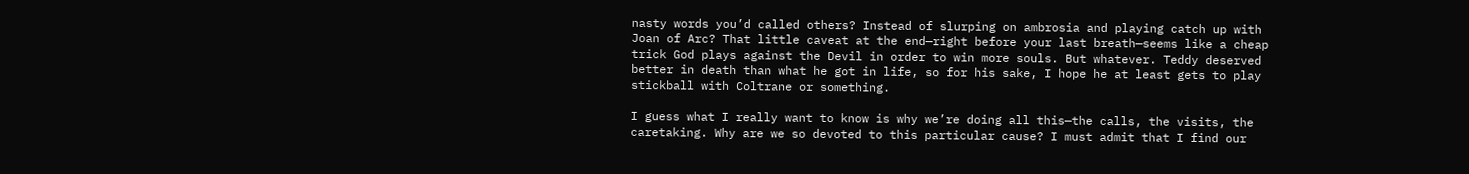nasty words you’d called others? Instead of slurping on ambrosia and playing catch up with Joan of Arc? That little caveat at the end—right before your last breath—seems like a cheap trick God plays against the Devil in order to win more souls. But whatever. Teddy deserved better in death than what he got in life, so for his sake, I hope he at least gets to play stickball with Coltrane or something.

I guess what I really want to know is why we’re doing all this—the calls, the visits, the caretaking. Why are we so devoted to this particular cause? I must admit that I find our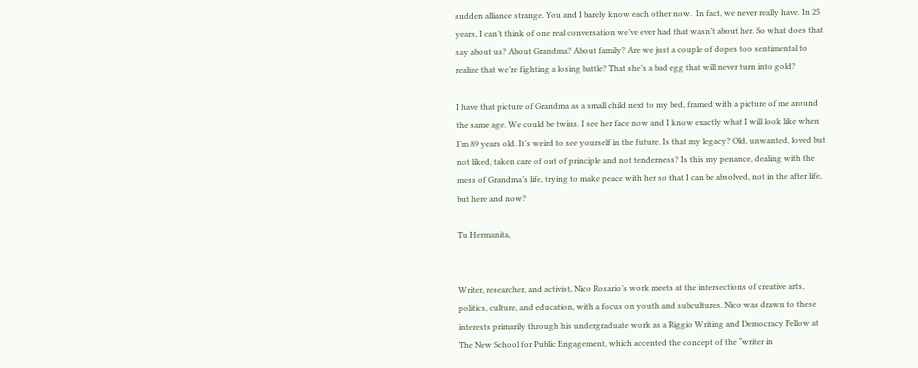sudden alliance strange. You and I barely know each other now.  In fact, we never really have. In 25 years, I can’t think of one real conversation we’ve ever had that wasn’t about her. So what does that say about us? About Grandma? About family? Are we just a couple of dopes too sentimental to realize that we’re fighting a losing battle? That she’s a bad egg that will never turn into gold?

I have that picture of Grandma as a small child next to my bed, framed with a picture of me around the same age. We could be twins. I see her face now and I know exactly what I will look like when I’m 89 years old. It’s weird to see yourself in the future. Is that my legacy? Old, unwanted, loved but not liked, taken care of out of principle and not tenderness? Is this my penance, dealing with the mess of Grandma’s life, trying to make peace with her so that I can be absolved, not in the after life, but here and now?

Tu Hermanita,


Writer, researcher, and activist, Nico Rosario’s work meets at the intersections of creative arts, politics, culture, and education, with a focus on youth and subcultures. Nico was drawn to these interests primarily through his undergraduate work as a Riggio Writing and Democracy Fellow at The New School for Public Engagement, which accented the concept of the “writer in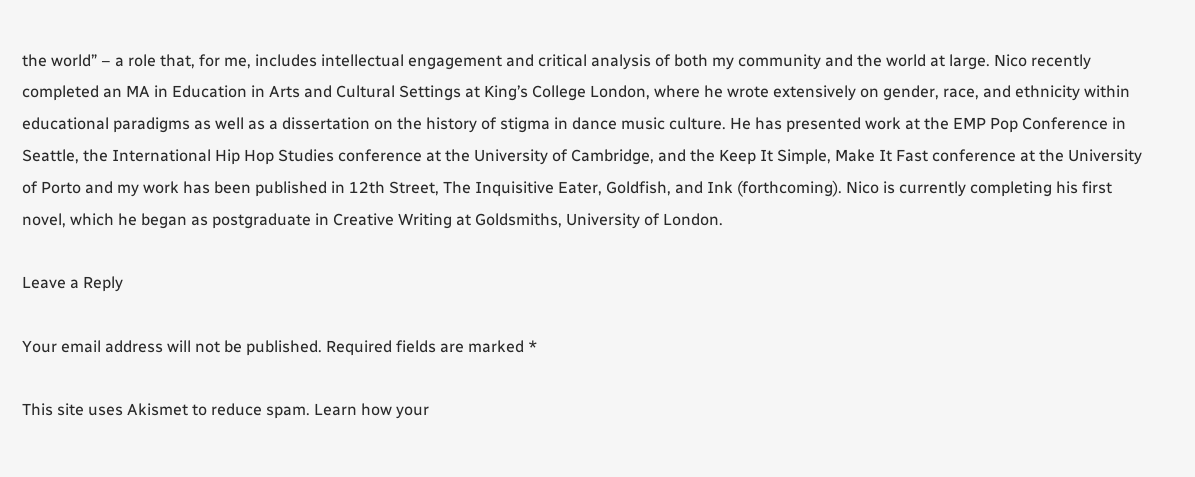the world” – a role that, for me, includes intellectual engagement and critical analysis of both my community and the world at large. Nico recently completed an MA in Education in Arts and Cultural Settings at King’s College London, where he wrote extensively on gender, race, and ethnicity within educational paradigms as well as a dissertation on the history of stigma in dance music culture. He has presented work at the EMP Pop Conference in Seattle, the International Hip Hop Studies conference at the University of Cambridge, and the Keep It Simple, Make It Fast conference at the University of Porto and my work has been published in 12th Street, The Inquisitive Eater, Goldfish, and Ink (forthcoming). Nico is currently completing his first novel, which he began as postgraduate in Creative Writing at Goldsmiths, University of London.

Leave a Reply

Your email address will not be published. Required fields are marked *

This site uses Akismet to reduce spam. Learn how your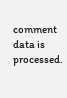comment data is processed.